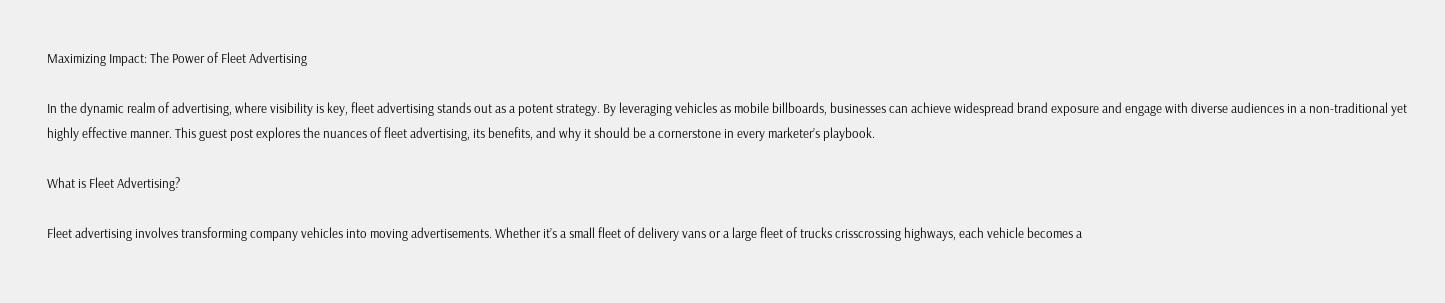Maximizing Impact: The Power of Fleet Advertising

In the dynamic realm of advertising, where visibility is key, fleet advertising stands out as a potent strategy. By leveraging vehicles as mobile billboards, businesses can achieve widespread brand exposure and engage with diverse audiences in a non-traditional yet highly effective manner. This guest post explores the nuances of fleet advertising, its benefits, and why it should be a cornerstone in every marketer’s playbook.

What is Fleet Advertising?

Fleet advertising involves transforming company vehicles into moving advertisements. Whether it’s a small fleet of delivery vans or a large fleet of trucks crisscrossing highways, each vehicle becomes a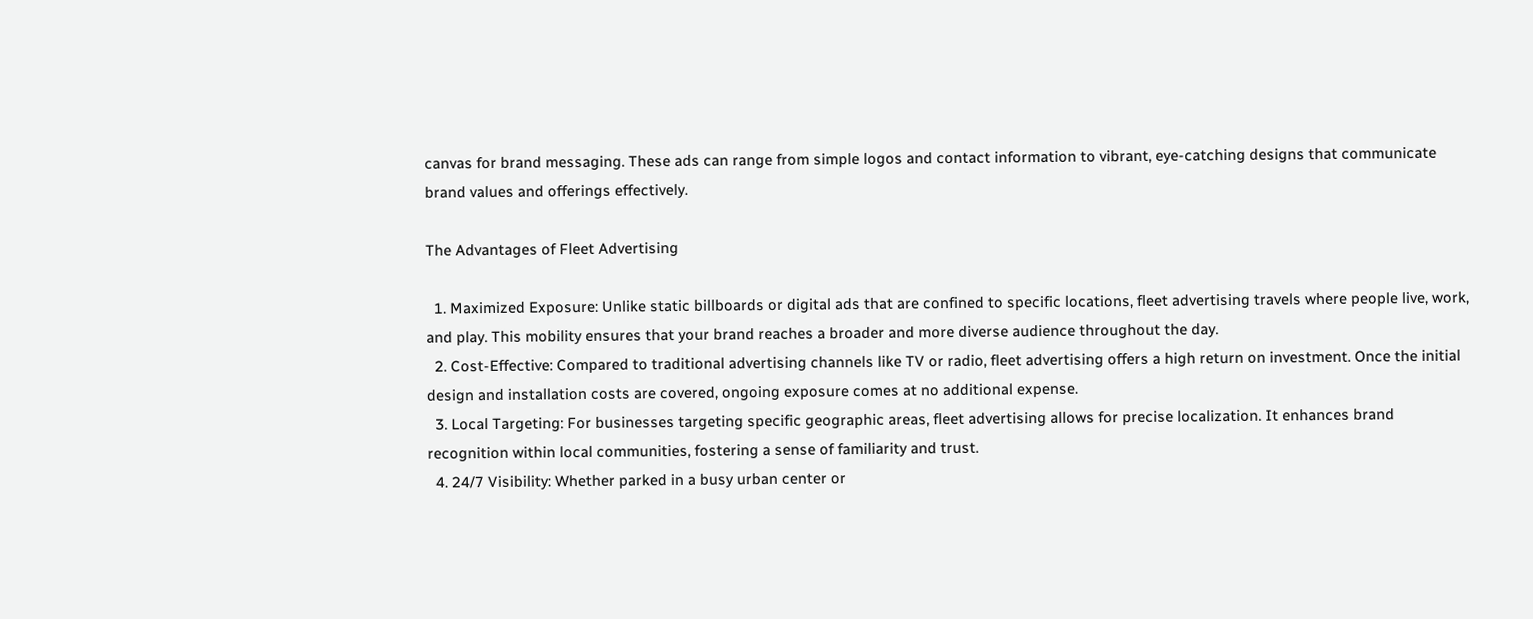canvas for brand messaging. These ads can range from simple logos and contact information to vibrant, eye-catching designs that communicate brand values and offerings effectively.

The Advantages of Fleet Advertising

  1. Maximized Exposure: Unlike static billboards or digital ads that are confined to specific locations, fleet advertising travels where people live, work, and play. This mobility ensures that your brand reaches a broader and more diverse audience throughout the day.
  2. Cost-Effective: Compared to traditional advertising channels like TV or radio, fleet advertising offers a high return on investment. Once the initial design and installation costs are covered, ongoing exposure comes at no additional expense.
  3. Local Targeting: For businesses targeting specific geographic areas, fleet advertising allows for precise localization. It enhances brand recognition within local communities, fostering a sense of familiarity and trust.
  4. 24/7 Visibility: Whether parked in a busy urban center or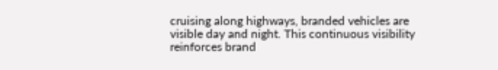cruising along highways, branded vehicles are visible day and night. This continuous visibility reinforces brand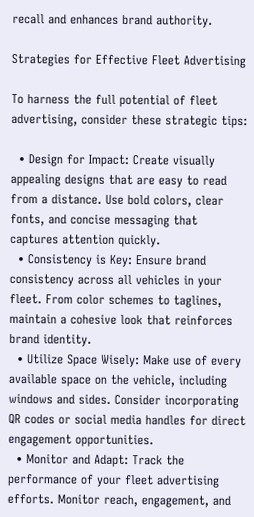recall and enhances brand authority.

Strategies for Effective Fleet Advertising

To harness the full potential of fleet advertising, consider these strategic tips:

  • Design for Impact: Create visually appealing designs that are easy to read from a distance. Use bold colors, clear fonts, and concise messaging that captures attention quickly.
  • Consistency is Key: Ensure brand consistency across all vehicles in your fleet. From color schemes to taglines, maintain a cohesive look that reinforces brand identity.
  • Utilize Space Wisely: Make use of every available space on the vehicle, including windows and sides. Consider incorporating QR codes or social media handles for direct engagement opportunities.
  • Monitor and Adapt: Track the performance of your fleet advertising efforts. Monitor reach, engagement, and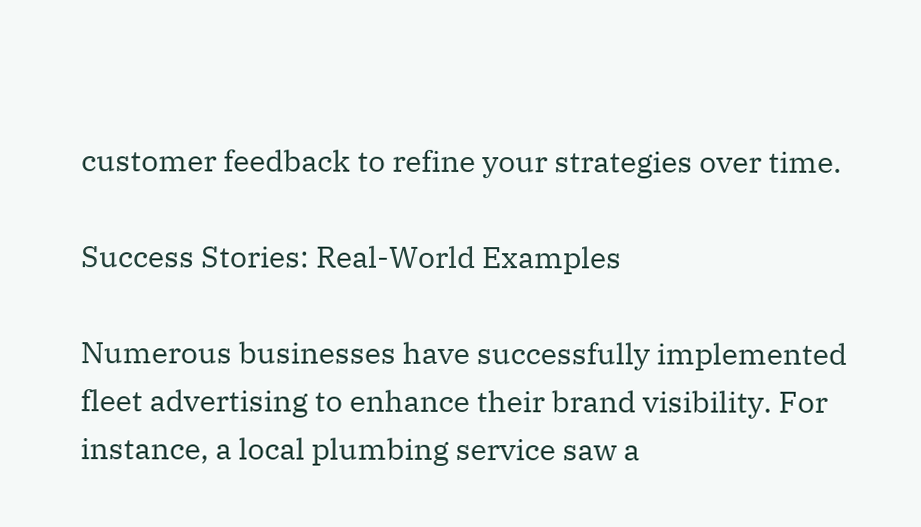customer feedback to refine your strategies over time.

Success Stories: Real-World Examples

Numerous businesses have successfully implemented fleet advertising to enhance their brand visibility. For instance, a local plumbing service saw a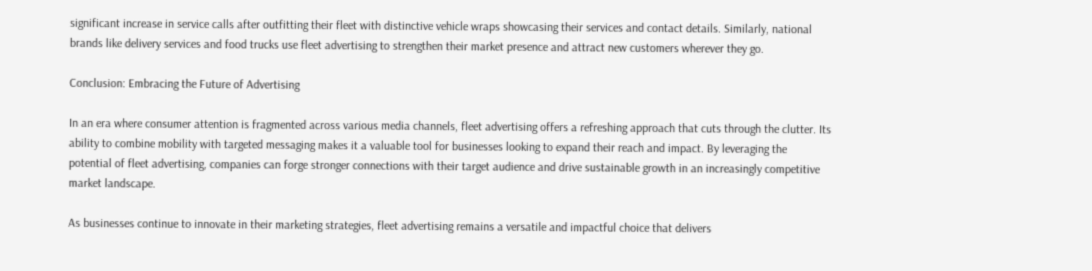significant increase in service calls after outfitting their fleet with distinctive vehicle wraps showcasing their services and contact details. Similarly, national brands like delivery services and food trucks use fleet advertising to strengthen their market presence and attract new customers wherever they go.

Conclusion: Embracing the Future of Advertising

In an era where consumer attention is fragmented across various media channels, fleet advertising offers a refreshing approach that cuts through the clutter. Its ability to combine mobility with targeted messaging makes it a valuable tool for businesses looking to expand their reach and impact. By leveraging the potential of fleet advertising, companies can forge stronger connections with their target audience and drive sustainable growth in an increasingly competitive market landscape.

As businesses continue to innovate in their marketing strategies, fleet advertising remains a versatile and impactful choice that delivers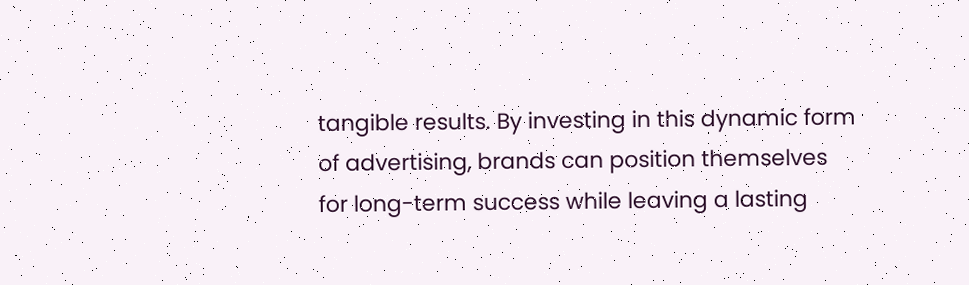tangible results. By investing in this dynamic form of advertising, brands can position themselves for long-term success while leaving a lasting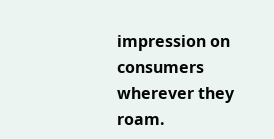impression on consumers wherever they roam.